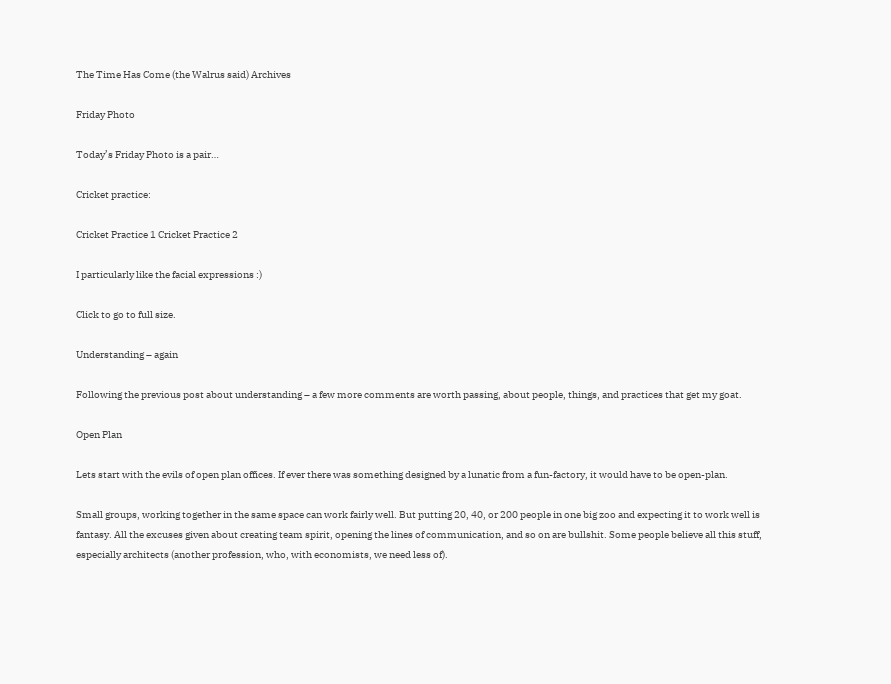The Time Has Come (the Walrus said) Archives

Friday Photo

Today’s Friday Photo is a pair…

Cricket practice:

Cricket Practice 1 Cricket Practice 2

I particularly like the facial expressions :)

Click to go to full size.

Understanding – again

Following the previous post about understanding – a few more comments are worth passing, about people, things, and practices that get my goat.

Open Plan

Lets start with the evils of open plan offices. If ever there was something designed by a lunatic from a fun-factory, it would have to be open-plan.

Small groups, working together in the same space can work fairly well. But putting 20, 40, or 200 people in one big zoo and expecting it to work well is fantasy. All the excuses given about creating team spirit, opening the lines of communication, and so on are bullshit. Some people believe all this stuff, especially architects (another profession, who, with economists, we need less of).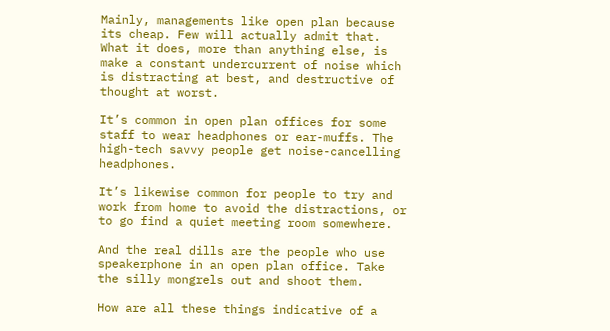Mainly, managements like open plan because its cheap. Few will actually admit that. What it does, more than anything else, is make a constant undercurrent of noise which is distracting at best, and destructive of thought at worst.

It’s common in open plan offices for some staff to wear headphones or ear-muffs. The high-tech savvy people get noise-cancelling headphones.

It’s likewise common for people to try and work from home to avoid the distractions, or to go find a quiet meeting room somewhere.

And the real dills are the people who use speakerphone in an open plan office. Take the silly mongrels out and shoot them.

How are all these things indicative of a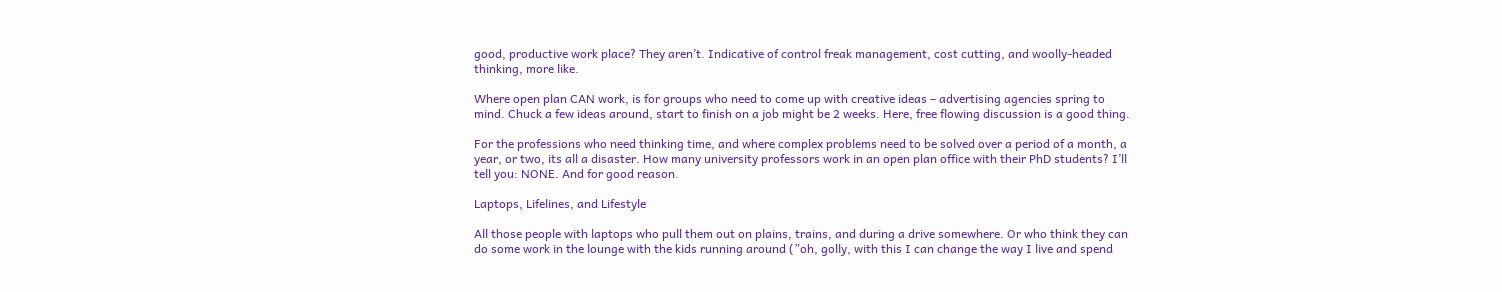good, productive work place? They aren’t. Indicative of control freak management, cost cutting, and woolly-headed thinking, more like.

Where open plan CAN work, is for groups who need to come up with creative ideas – advertising agencies spring to mind. Chuck a few ideas around, start to finish on a job might be 2 weeks. Here, free flowing discussion is a good thing.

For the professions who need thinking time, and where complex problems need to be solved over a period of a month, a year, or two, its all a disaster. How many university professors work in an open plan office with their PhD students? I’ll tell you: NONE. And for good reason.

Laptops, Lifelines, and Lifestyle

All those people with laptops who pull them out on plains, trains, and during a drive somewhere. Or who think they can do some work in the lounge with the kids running around (”oh, golly, with this I can change the way I live and spend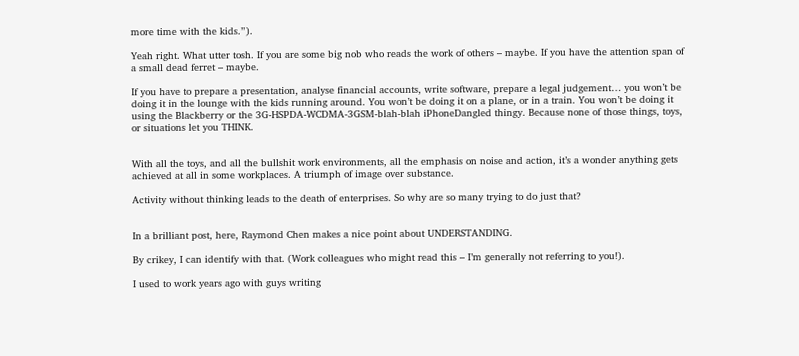more time with the kids.”).

Yeah right. What utter tosh. If you are some big nob who reads the work of others – maybe. If you have the attention span of a small dead ferret – maybe.

If you have to prepare a presentation, analyse financial accounts, write software, prepare a legal judgement… you won’t be doing it in the lounge with the kids running around. You won’t be doing it on a plane, or in a train. You won’t be doing it using the Blackberry or the 3G-HSPDA-WCDMA-3GSM-blah-blah iPhoneDangled thingy. Because none of those things, toys, or situations let you THINK.


With all the toys, and all the bullshit work environments, all the emphasis on noise and action, it’s a wonder anything gets achieved at all in some workplaces. A triumph of image over substance.

Activity without thinking leads to the death of enterprises. So why are so many trying to do just that?


In a brilliant post, here, Raymond Chen makes a nice point about UNDERSTANDING.

By crikey, I can identify with that. (Work colleagues who might read this – I’m generally not referring to you!).

I used to work years ago with guys writing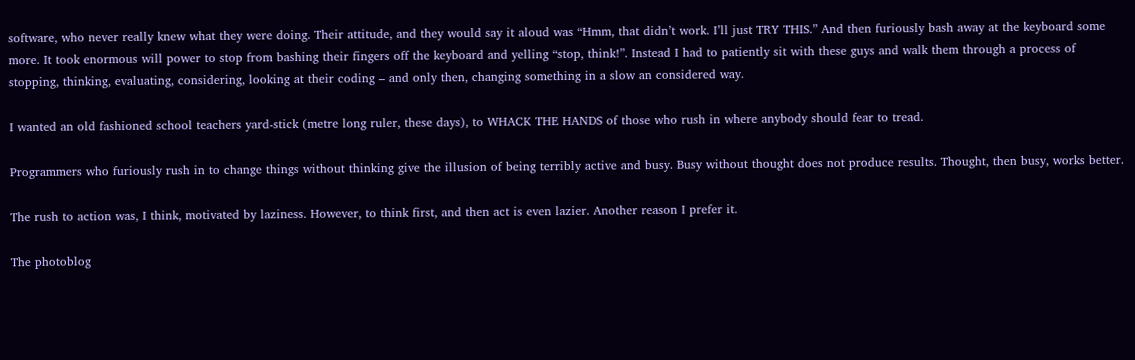software, who never really knew what they were doing. Their attitude, and they would say it aloud was “Hmm, that didn’t work. I’ll just TRY THIS.” And then furiously bash away at the keyboard some more. It took enormous will power to stop from bashing their fingers off the keyboard and yelling “stop, think!”. Instead I had to patiently sit with these guys and walk them through a process of stopping, thinking, evaluating, considering, looking at their coding – and only then, changing something in a slow an considered way.

I wanted an old fashioned school teachers yard-stick (metre long ruler, these days), to WHACK THE HANDS of those who rush in where anybody should fear to tread.

Programmers who furiously rush in to change things without thinking give the illusion of being terribly active and busy. Busy without thought does not produce results. Thought, then busy, works better.

The rush to action was, I think, motivated by laziness. However, to think first, and then act is even lazier. Another reason I prefer it.

The photoblog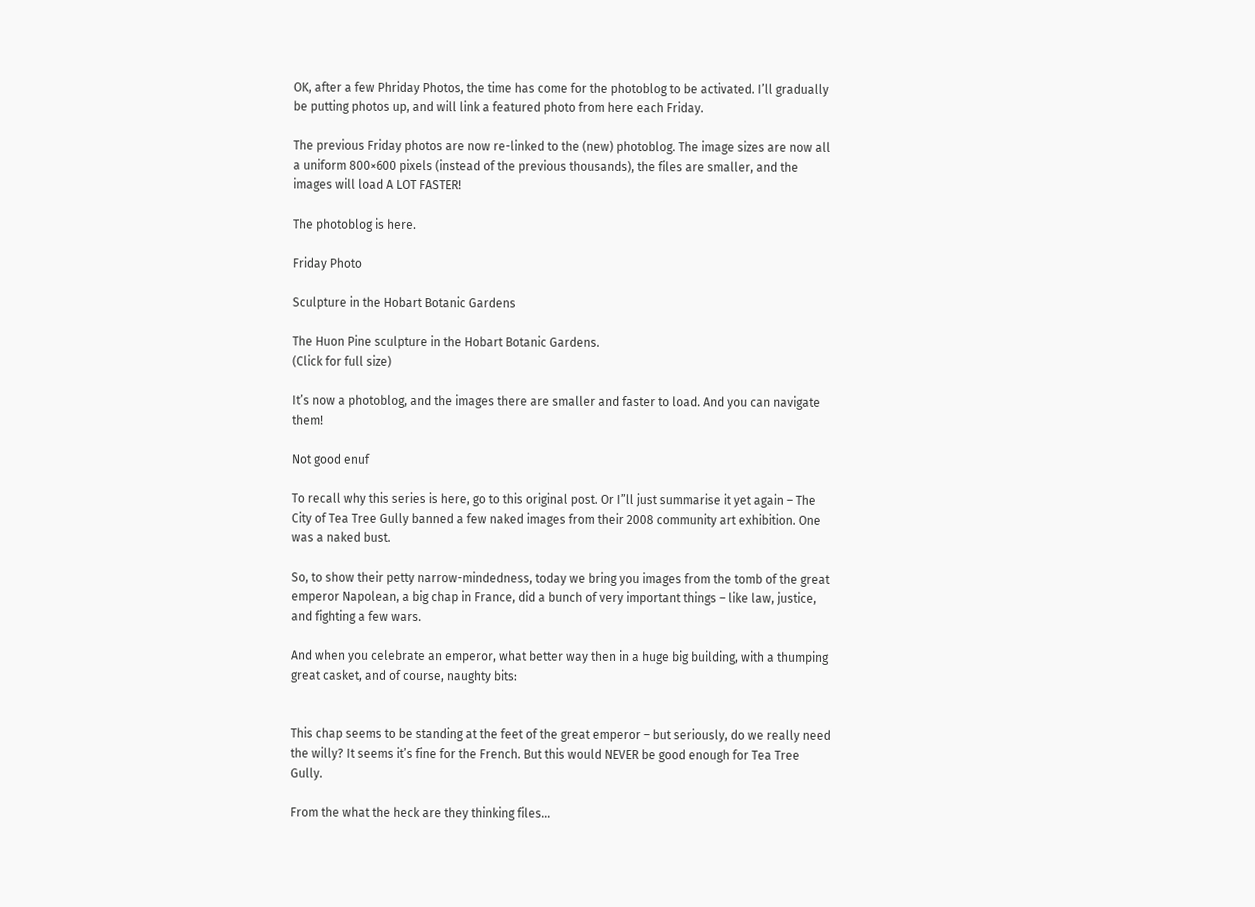OK, after a few Phriday Photos, the time has come for the photoblog to be activated. I’ll gradually be putting photos up, and will link a featured photo from here each Friday.

The previous Friday photos are now re-linked to the (new) photoblog. The image sizes are now all a uniform 800×600 pixels (instead of the previous thousands), the files are smaller, and the images will load A LOT FASTER!

The photoblog is here.

Friday Photo

Sculpture in the Hobart Botanic Gardens

The Huon Pine sculpture in the Hobart Botanic Gardens.
(Click for full size)

It’s now a photoblog, and the images there are smaller and faster to load. And you can navigate them!

Not good enuf

To recall why this series is here, go to this original post. Or I”ll just summarise it yet again – The City of Tea Tree Gully banned a few naked images from their 2008 community art exhibition. One was a naked bust.

So, to show their petty narrow-mindedness, today we bring you images from the tomb of the great emperor Napolean, a big chap in France, did a bunch of very important things – like law, justice, and fighting a few wars.

And when you celebrate an emperor, what better way then in a huge big building, with a thumping great casket, and of course, naughty bits:


This chap seems to be standing at the feet of the great emperor – but seriously, do we really need the willy? It seems it’s fine for the French. But this would NEVER be good enough for Tea Tree Gully.

From the what the heck are they thinking files…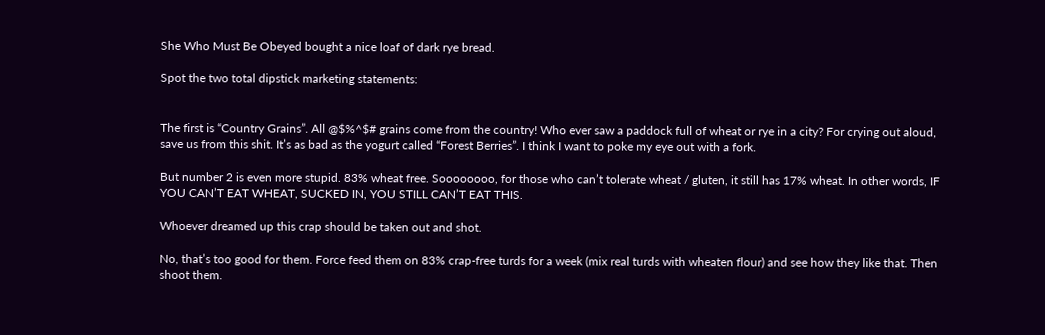She Who Must Be Obeyed bought a nice loaf of dark rye bread.

Spot the two total dipstick marketing statements:


The first is “Country Grains”. All @$%^$# grains come from the country! Who ever saw a paddock full of wheat or rye in a city? For crying out aloud, save us from this shit. It’s as bad as the yogurt called “Forest Berries”. I think I want to poke my eye out with a fork.

But number 2 is even more stupid. 83% wheat free. Soooooooo, for those who can’t tolerate wheat / gluten, it still has 17% wheat. In other words, IF YOU CAN’T EAT WHEAT, SUCKED IN, YOU STILL CAN’T EAT THIS.

Whoever dreamed up this crap should be taken out and shot.

No, that’s too good for them. Force feed them on 83% crap-free turds for a week (mix real turds with wheaten flour) and see how they like that. Then shoot them.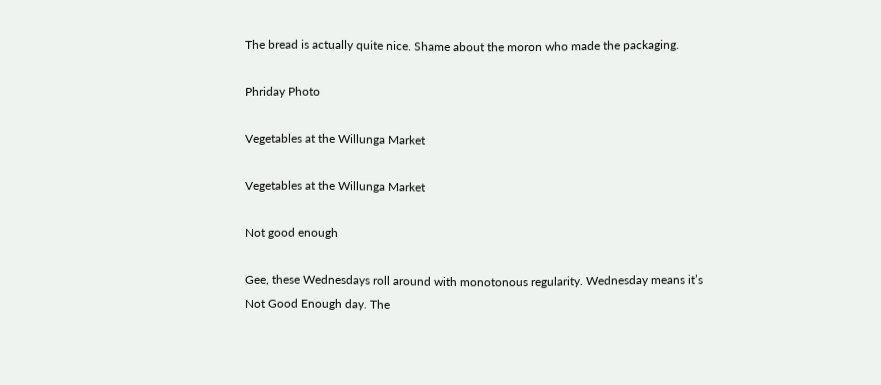The bread is actually quite nice. Shame about the moron who made the packaging.

Phriday Photo

Vegetables at the Willunga Market

Vegetables at the Willunga Market

Not good enough

Gee, these Wednesdays roll around with monotonous regularity. Wednesday means it’s Not Good Enough day. The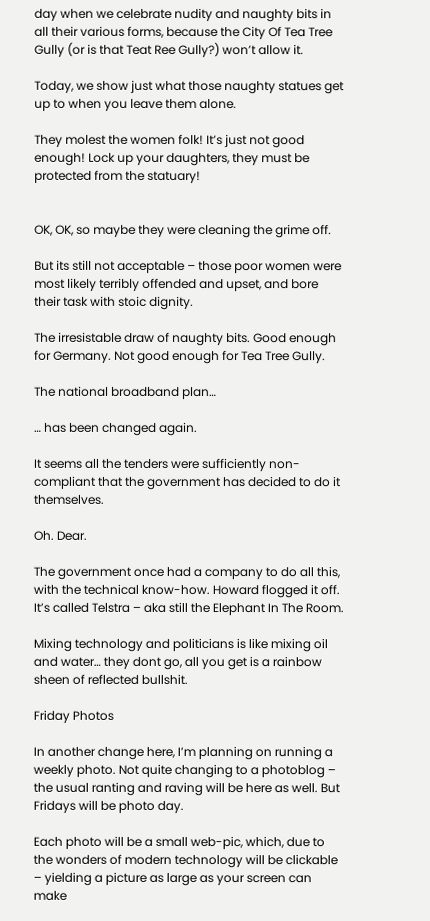day when we celebrate nudity and naughty bits in all their various forms, because the City Of Tea Tree Gully (or is that Teat Ree Gully?) won’t allow it.

Today, we show just what those naughty statues get up to when you leave them alone.

They molest the women folk! It’s just not good enough! Lock up your daughters, they must be protected from the statuary!


OK, OK, so maybe they were cleaning the grime off.

But its still not acceptable – those poor women were most likely terribly offended and upset, and bore their task with stoic dignity.

The irresistable draw of naughty bits. Good enough for Germany. Not good enough for Tea Tree Gully.

The national broadband plan…

… has been changed again.

It seems all the tenders were sufficiently non-compliant that the government has decided to do it themselves.

Oh. Dear.

The government once had a company to do all this, with the technical know-how. Howard flogged it off. It’s called Telstra – aka still the Elephant In The Room.

Mixing technology and politicians is like mixing oil and water… they dont go, all you get is a rainbow sheen of reflected bullshit.

Friday Photos

In another change here, I’m planning on running a weekly photo. Not quite changing to a photoblog – the usual ranting and raving will be here as well. But Fridays will be photo day.

Each photo will be a small web-pic, which, due to the wonders of modern technology will be clickable – yielding a picture as large as your screen can make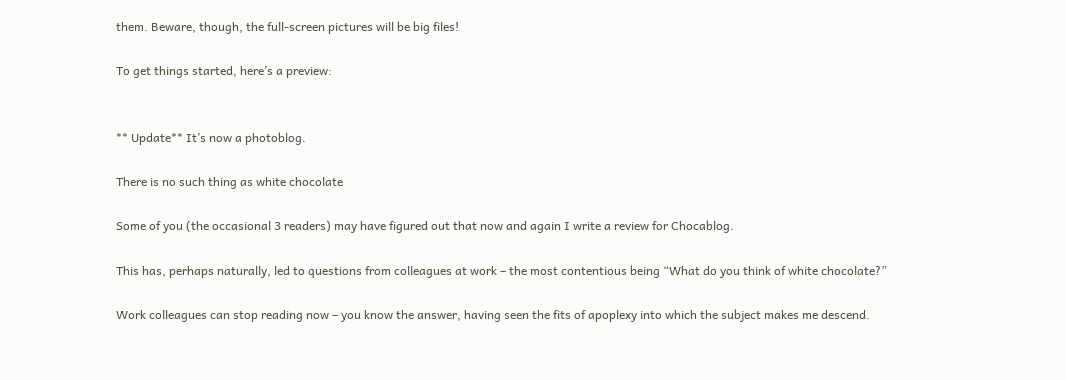them. Beware, though, the full-screen pictures will be big files!

To get things started, here’s a preview:


** Update** It’s now a photoblog.

There is no such thing as white chocolate

Some of you (the occasional 3 readers) may have figured out that now and again I write a review for Chocablog.

This has, perhaps naturally, led to questions from colleagues at work – the most contentious being “What do you think of white chocolate?”

Work colleagues can stop reading now – you know the answer, having seen the fits of apoplexy into which the subject makes me descend.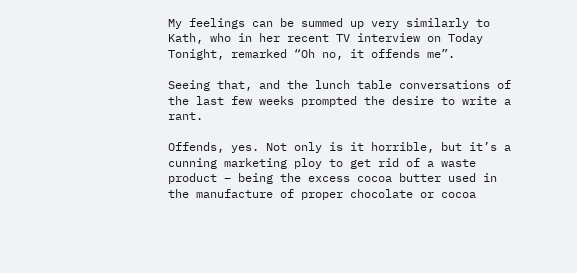My feelings can be summed up very similarly to Kath, who in her recent TV interview on Today Tonight, remarked “Oh no, it offends me”.

Seeing that, and the lunch table conversations of the last few weeks prompted the desire to write a rant.

Offends, yes. Not only is it horrible, but it’s a cunning marketing ploy to get rid of a waste product – being the excess cocoa butter used in the manufacture of proper chocolate or cocoa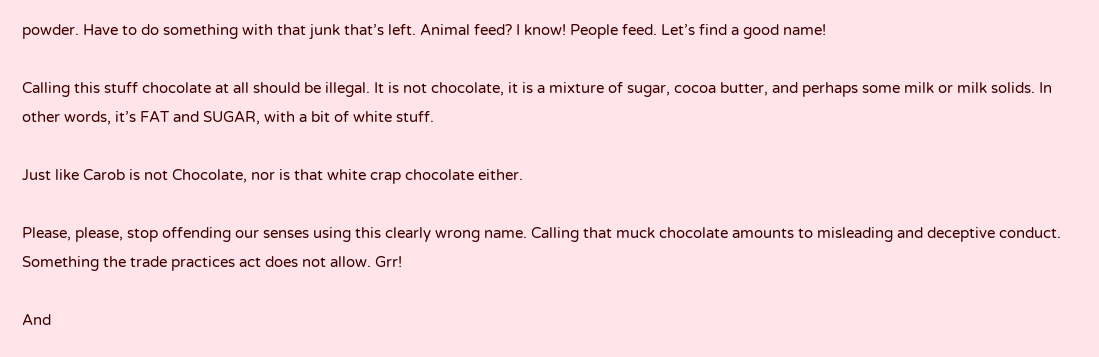powder. Have to do something with that junk that’s left. Animal feed? I know! People feed. Let’s find a good name!

Calling this stuff chocolate at all should be illegal. It is not chocolate, it is a mixture of sugar, cocoa butter, and perhaps some milk or milk solids. In other words, it’s FAT and SUGAR, with a bit of white stuff.

Just like Carob is not Chocolate, nor is that white crap chocolate either.

Please, please, stop offending our senses using this clearly wrong name. Calling that muck chocolate amounts to misleading and deceptive conduct. Something the trade practices act does not allow. Grr!

And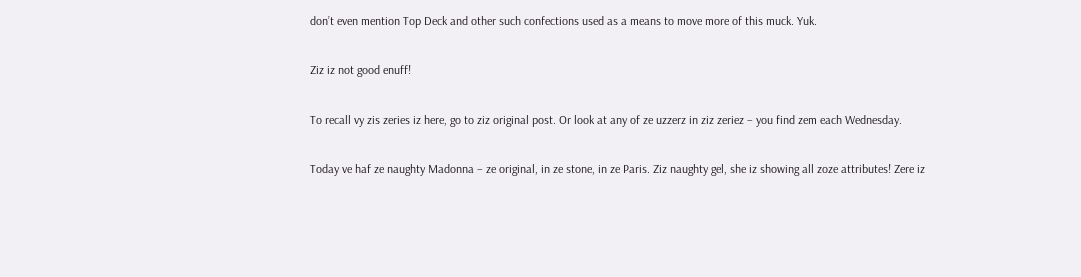don’t even mention Top Deck and other such confections used as a means to move more of this muck. Yuk.

Ziz iz not good enuff!

To recall vy zis zeries iz here, go to ziz original post. Or look at any of ze uzzerz in ziz zeriez – you find zem each Wednesday.

Today ve haf ze naughty Madonna – ze original, in ze stone, in ze Paris. Ziz naughty gel, she iz showing all zoze attributes! Zere iz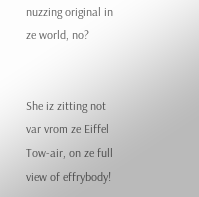nuzzing original in ze world, no?


She iz zitting not var vrom ze Eiffel Tow-air, on ze full view of effrybody!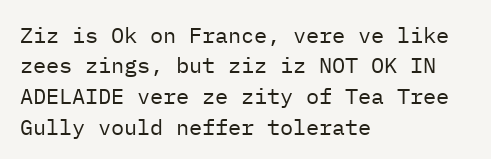Ziz is Ok on France, vere ve like zees zings, but ziz iz NOT OK IN ADELAIDE vere ze zity of Tea Tree Gully vould neffer tolerate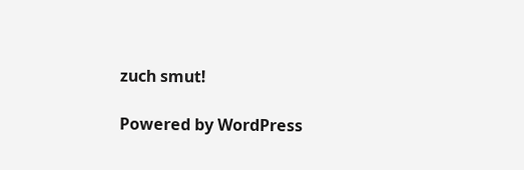zuch smut!

Powered by WordPress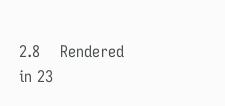2.8    Rendered in 23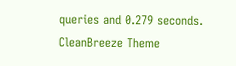queries and 0.279 seconds.    CleanBreeze Theme